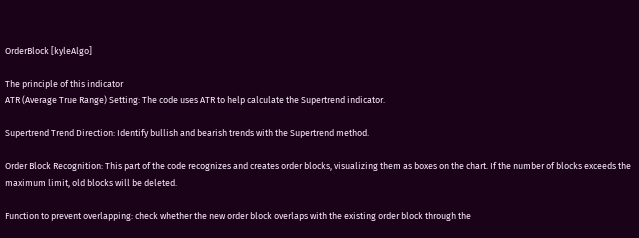OrderBlock [kyleAlgo]

The principle of this indicator
ATR (Average True Range) Setting: The code uses ATR to help calculate the Supertrend indicator.

Supertrend Trend Direction: Identify bullish and bearish trends with the Supertrend method.

Order Block Recognition: This part of the code recognizes and creates order blocks, visualizing them as boxes on the chart. If the number of blocks exceeds the maximum limit, old blocks will be deleted.

Function to prevent overlapping: check whether the new order block overlaps with the existing order block through the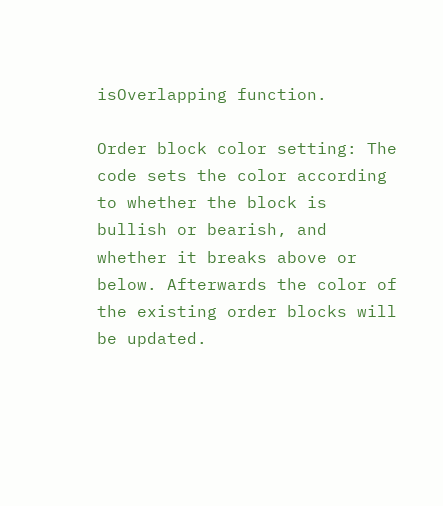isOverlapping function.

Order block color setting: The code sets the color according to whether the block is bullish or bearish, and whether it breaks above or below. Afterwards the color of the existing order blocks will be updated.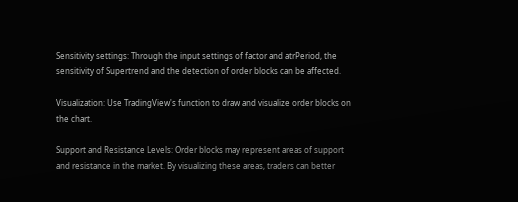Sensitivity settings: Through the input settings of factor and atrPeriod, the sensitivity of Supertrend and the detection of order blocks can be affected.

Visualization: Use TradingView's function to draw and visualize order blocks on the chart.

Support and Resistance Levels: Order blocks may represent areas of support and resistance in the market. By visualizing these areas, traders can better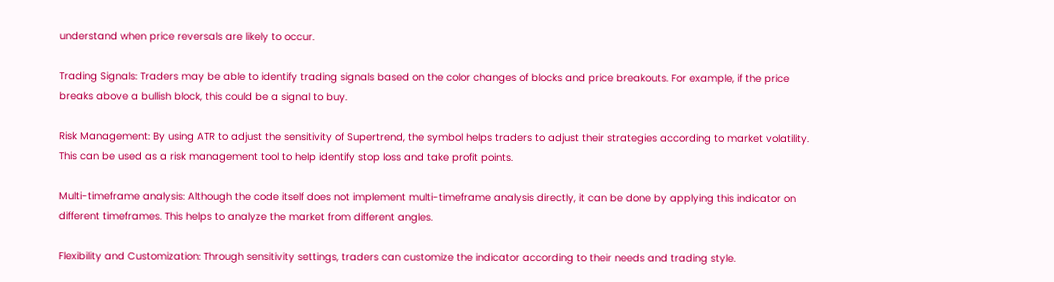understand when price reversals are likely to occur.

Trading Signals: Traders may be able to identify trading signals based on the color changes of blocks and price breakouts. For example, if the price breaks above a bullish block, this could be a signal to buy.

Risk Management: By using ATR to adjust the sensitivity of Supertrend, the symbol helps traders to adjust their strategies according to market volatility. This can be used as a risk management tool to help identify stop loss and take profit points.

Multi-timeframe analysis: Although the code itself does not implement multi-timeframe analysis directly, it can be done by applying this indicator on different timeframes. This helps to analyze the market from different angles.

Flexibility and Customization: Through sensitivity settings, traders can customize the indicator according to their needs and trading style.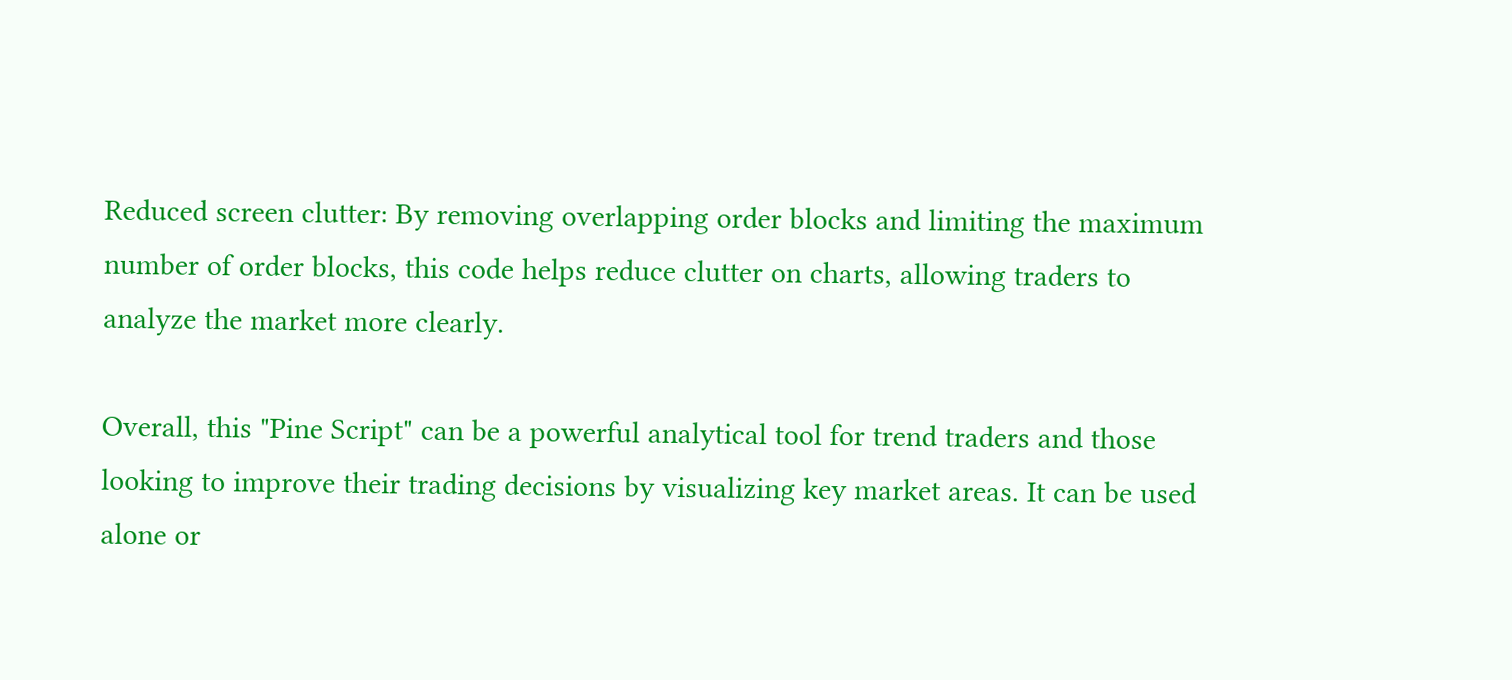Reduced screen clutter: By removing overlapping order blocks and limiting the maximum number of order blocks, this code helps reduce clutter on charts, allowing traders to analyze the market more clearly.

Overall, this "Pine Script" can be a powerful analytical tool for trend traders and those looking to improve their trading decisions by visualizing key market areas. It can be used alone or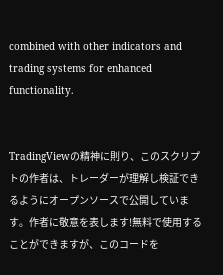combined with other indicators and trading systems for enhanced functionality.


TradingViewの精神に則り、このスクリプトの作者は、トレーダーが理解し検証できるようにオープンソースで公開しています。作者に敬意を表します!無料で使用することができますが、このコードを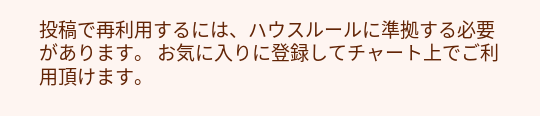投稿で再利用するには、ハウスルールに準拠する必要があります。 お気に入りに登録してチャート上でご利用頂けます。